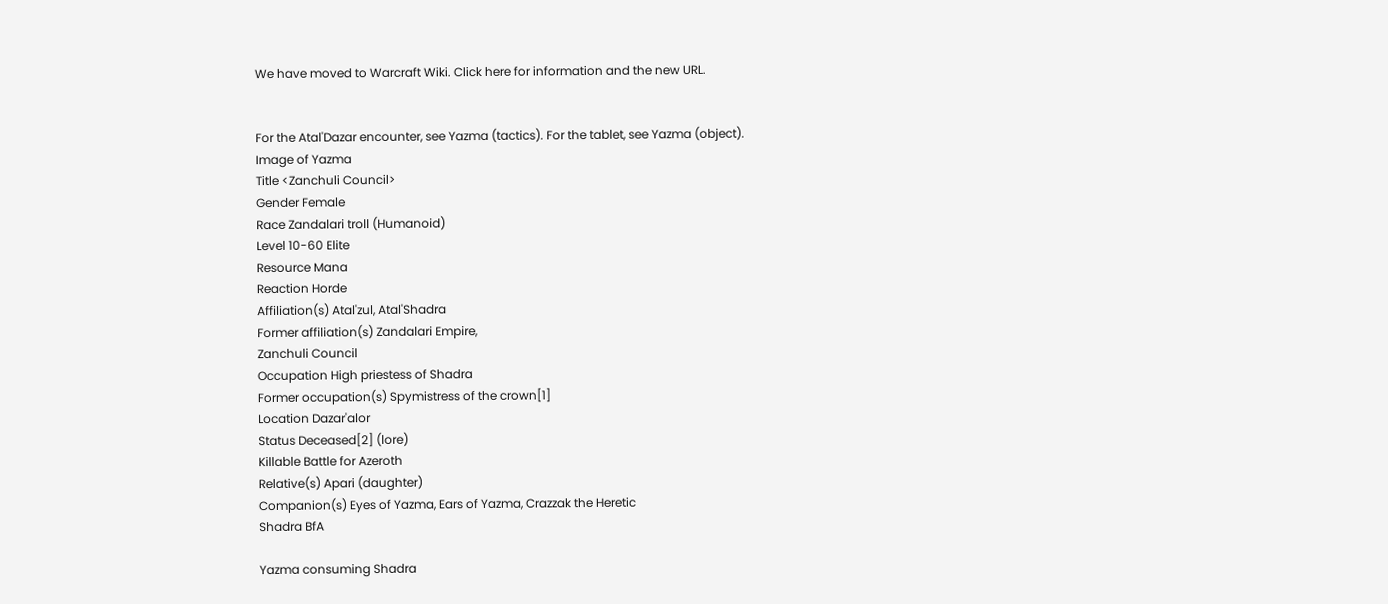We have moved to Warcraft Wiki. Click here for information and the new URL.


For the Atal'Dazar encounter, see Yazma (tactics). For the tablet, see Yazma (object).
Image of Yazma
Title <Zanchuli Council>
Gender Female
Race Zandalari troll (Humanoid)
Level 10-60 Elite
Resource Mana
Reaction Horde
Affiliation(s) Atal'zul, Atal'Shadra
Former affiliation(s) Zandalari Empire,
Zanchuli Council
Occupation High priestess of Shadra
Former occupation(s) Spymistress of the crown[1]
Location Dazar'alor
Status Deceased[2] (lore)
Killable Battle for Azeroth
Relative(s) Apari (daughter)
Companion(s) Eyes of Yazma, Ears of Yazma, Crazzak the Heretic
Shadra BfA

Yazma consuming Shadra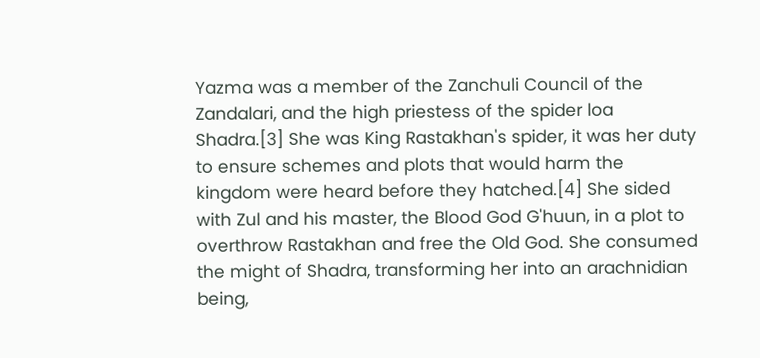Yazma was a member of the Zanchuli Council of the Zandalari, and the high priestess of the spider loa Shadra.[3] She was King Rastakhan's spider, it was her duty to ensure schemes and plots that would harm the kingdom were heard before they hatched.[4] She sided with Zul and his master, the Blood God G'huun, in a plot to overthrow Rastakhan and free the Old God. She consumed the might of Shadra, transforming her into an arachnidian being,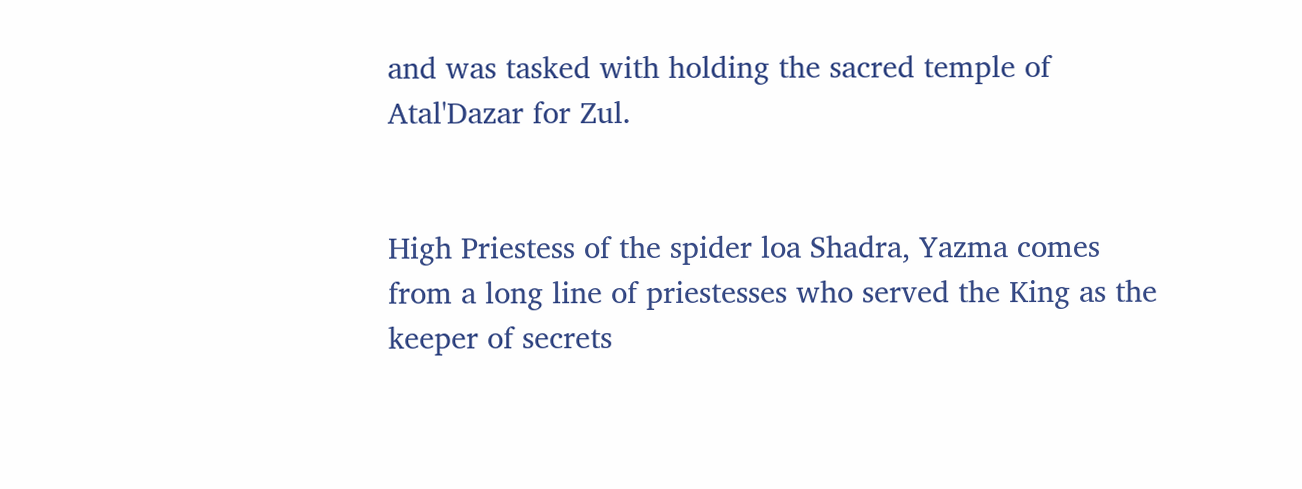and was tasked with holding the sacred temple of Atal'Dazar for Zul.


High Priestess of the spider loa Shadra, Yazma comes from a long line of priestesses who served the King as the keeper of secrets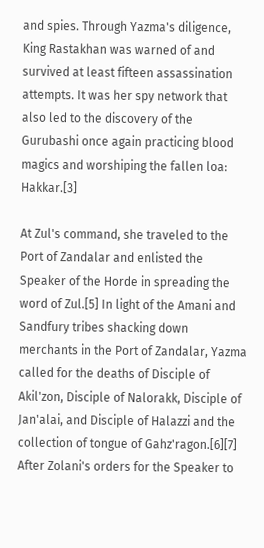and spies. Through Yazma's diligence, King Rastakhan was warned of and survived at least fifteen assassination attempts. It was her spy network that also led to the discovery of the Gurubashi once again practicing blood magics and worshiping the fallen loa: Hakkar.[3]

At Zul's command, she traveled to the Port of Zandalar and enlisted the Speaker of the Horde in spreading the word of Zul.[5] In light of the Amani and Sandfury tribes shacking down merchants in the Port of Zandalar, Yazma called for the deaths of Disciple of Akil'zon, Disciple of Nalorakk, Disciple of Jan'alai, and Disciple of Halazzi and the collection of tongue of Gahz'ragon.[6][7] After Zolani's orders for the Speaker to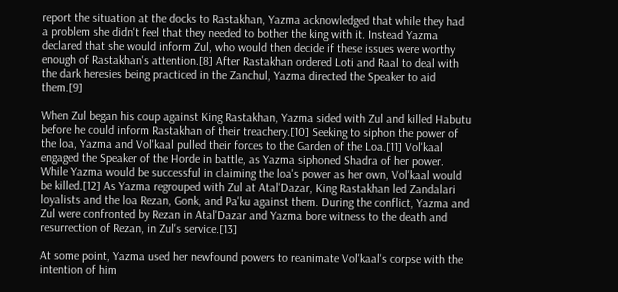report the situation at the docks to Rastakhan, Yazma acknowledged that while they had a problem she didn't feel that they needed to bother the king with it. Instead Yazma declared that she would inform Zul, who would then decide if these issues were worthy enough of Rastakhan's attention.[8] After Rastakhan ordered Loti and Raal to deal with the dark heresies being practiced in the Zanchul, Yazma directed the Speaker to aid them.[9]

When Zul began his coup against King Rastakhan, Yazma sided with Zul and killed Habutu before he could inform Rastakhan of their treachery.[10] Seeking to siphon the power of the loa, Yazma and Vol'kaal pulled their forces to the Garden of the Loa.[11] Vol'kaal engaged the Speaker of the Horde in battle, as Yazma siphoned Shadra of her power. While Yazma would be successful in claiming the loa's power as her own, Vol'kaal would be killed.[12] As Yazma regrouped with Zul at Atal'Dazar, King Rastakhan led Zandalari loyalists and the loa Rezan, Gonk, and Pa'ku against them. During the conflict, Yazma and Zul were confronted by Rezan in Atal'Dazar and Yazma bore witness to the death and resurrection of Rezan, in Zul's service.[13]

At some point, Yazma used her newfound powers to reanimate Vol'kaal's corpse with the intention of him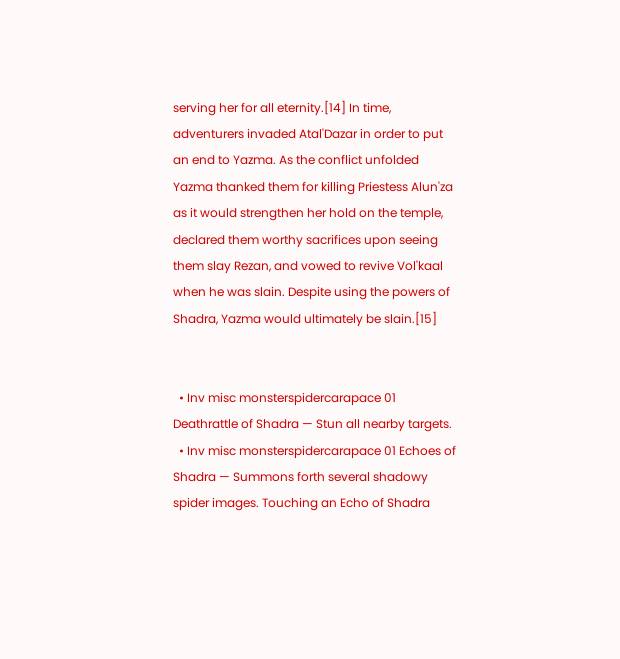serving her for all eternity.[14] In time, adventurers invaded Atal'Dazar in order to put an end to Yazma. As the conflict unfolded Yazma thanked them for killing Priestess Alun'za as it would strengthen her hold on the temple, declared them worthy sacrifices upon seeing them slay Rezan, and vowed to revive Vol'kaal when he was slain. Despite using the powers of Shadra, Yazma would ultimately be slain.[15]


  • Inv misc monsterspidercarapace 01 Deathrattle of Shadra — Stun all nearby targets.
  • Inv misc monsterspidercarapace 01 Echoes of Shadra — Summons forth several shadowy spider images. Touching an Echo of Shadra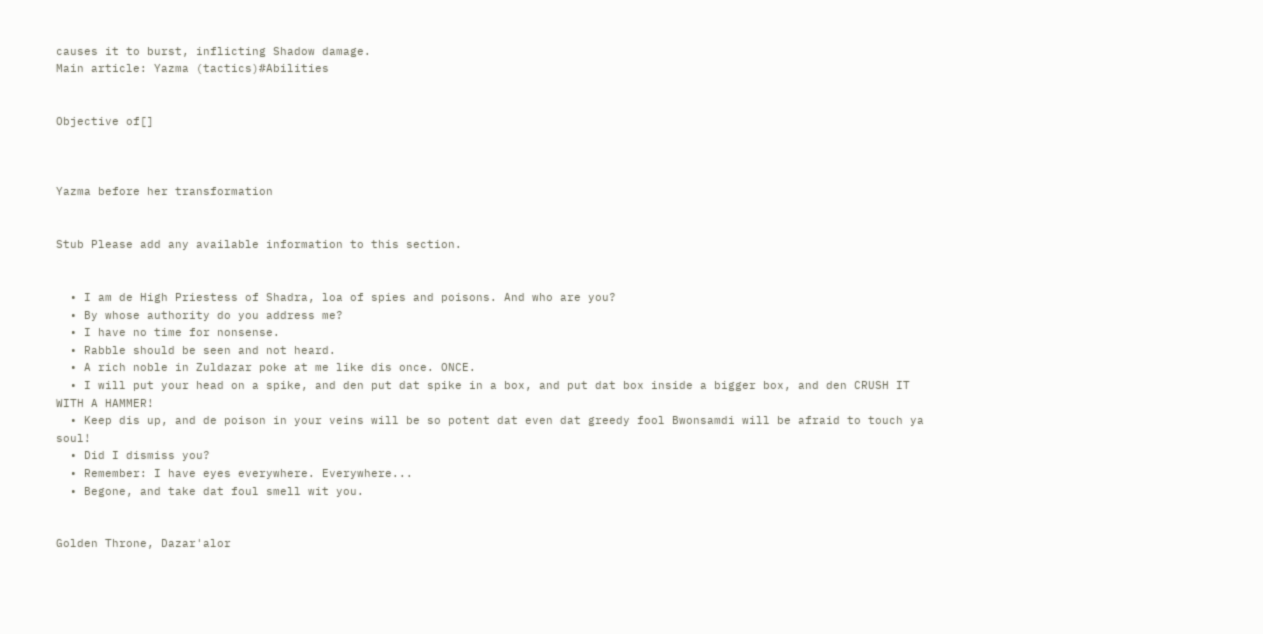causes it to burst, inflicting Shadow damage.
Main article: Yazma (tactics)#Abilities


Objective of[]



Yazma before her transformation


Stub Please add any available information to this section.


  • I am de High Priestess of Shadra, loa of spies and poisons. And who are you?
  • By whose authority do you address me?
  • I have no time for nonsense.
  • Rabble should be seen and not heard.
  • A rich noble in Zuldazar poke at me like dis once. ONCE.
  • I will put your head on a spike, and den put dat spike in a box, and put dat box inside a bigger box, and den CRUSH IT WITH A HAMMER!
  • Keep dis up, and de poison in your veins will be so potent dat even dat greedy fool Bwonsamdi will be afraid to touch ya soul!
  • Did I dismiss you?
  • Remember: I have eyes everywhere. Everywhere...
  • Begone, and take dat foul smell wit you.


Golden Throne, Dazar'alor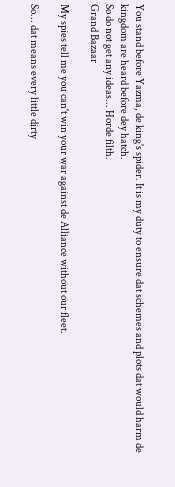You stand before Yazma, de king's spider. It is my duty to ensure dat schemes and plots dat would harm de kingdom are heard before dey hatch.
So do not get any ideas... Horde filth.
Grand Bazaar

My spies tell me you can't win your war against de Alliance without our fleet.

So... dat means every little dirty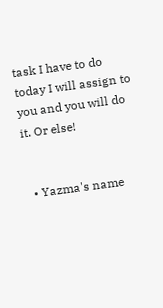task I have to do today I will assign to you and you will do it. Or else!


  • Yazma's name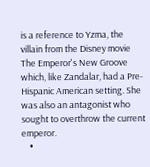is a reference to Yzma, the villain from the Disney movie The Emperor's New Groove which, like Zandalar, had a Pre-Hispanic American setting. She was also an antagonist who sought to overthrow the current emperor.
    •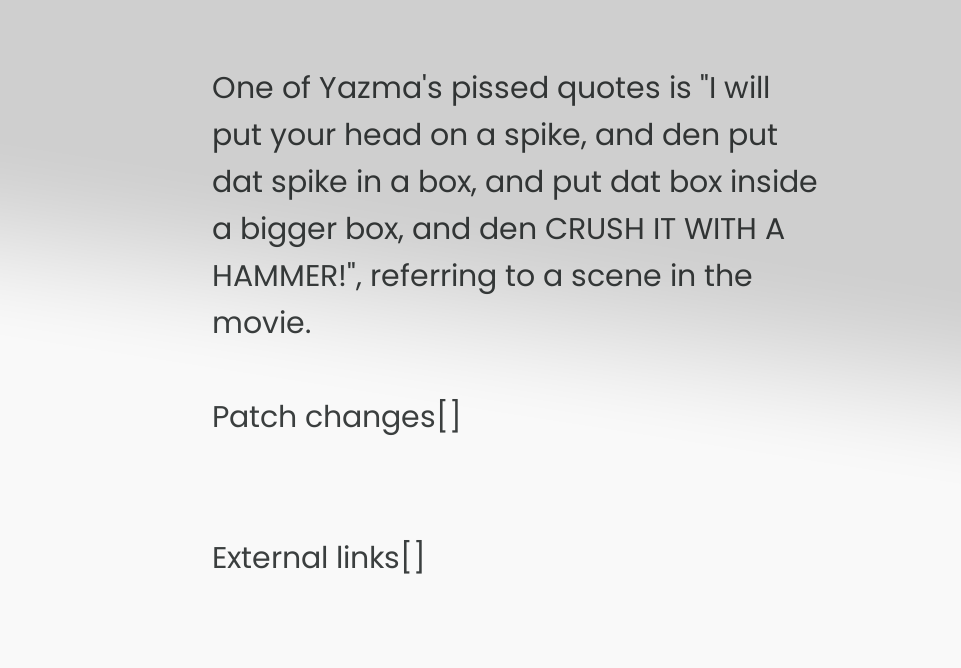One of Yazma's pissed quotes is "I will put your head on a spike, and den put dat spike in a box, and put dat box inside a bigger box, and den CRUSH IT WITH A HAMMER!", referring to a scene in the movie.

Patch changes[]


External links[]